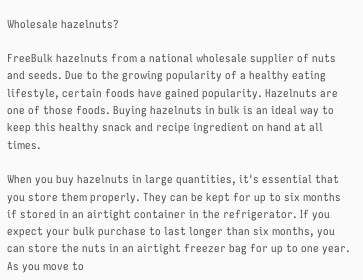Wholesale hazelnuts?

FreeBulk hazelnuts from a national wholesale supplier of nuts and seeds. Due to the growing popularity of a healthy eating lifestyle, certain foods have gained popularity. Hazelnuts are one of those foods. Buying hazelnuts in bulk is an ideal way to keep this healthy snack and recipe ingredient on hand at all times.

When you buy hazelnuts in large quantities, it's essential that you store them properly. They can be kept for up to six months if stored in an airtight container in the refrigerator. If you expect your bulk purchase to last longer than six months, you can store the nuts in an airtight freezer bag for up to one year. As you move to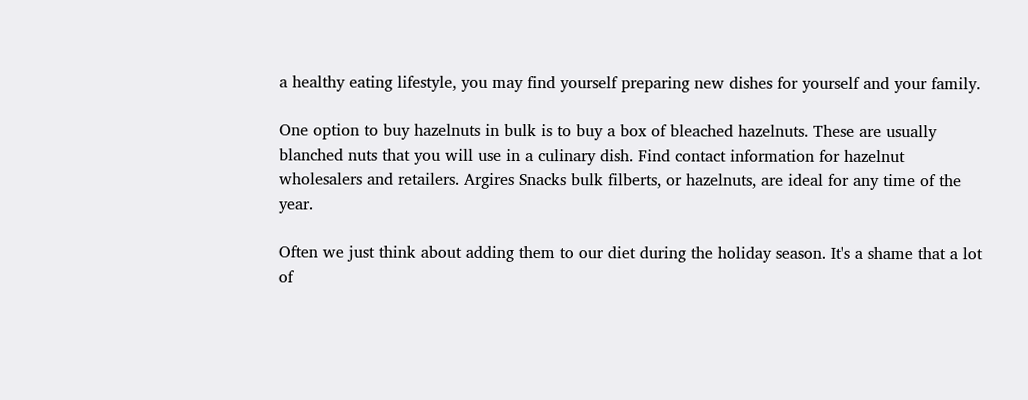a healthy eating lifestyle, you may find yourself preparing new dishes for yourself and your family.

One option to buy hazelnuts in bulk is to buy a box of bleached hazelnuts. These are usually blanched nuts that you will use in a culinary dish. Find contact information for hazelnut wholesalers and retailers. Argires Snacks bulk filberts, or hazelnuts, are ideal for any time of the year.

Often we just think about adding them to our diet during the holiday season. It's a shame that a lot of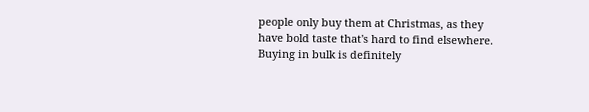people only buy them at Christmas, as they have bold taste that's hard to find elsewhere. Buying in bulk is definitely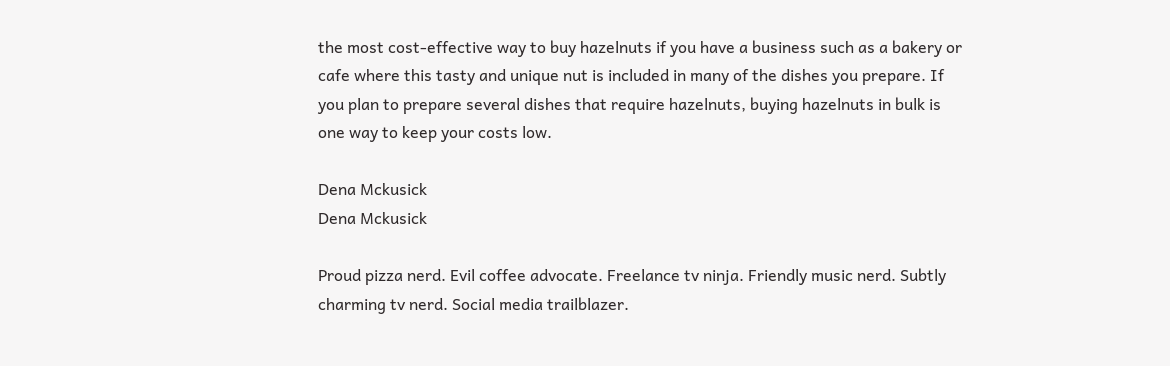the most cost-effective way to buy hazelnuts if you have a business such as a bakery or cafe where this tasty and unique nut is included in many of the dishes you prepare. If you plan to prepare several dishes that require hazelnuts, buying hazelnuts in bulk is one way to keep your costs low.

Dena Mckusick
Dena Mckusick

Proud pizza nerd. Evil coffee advocate. Freelance tv ninja. Friendly music nerd. Subtly charming tv nerd. Social media trailblazer.